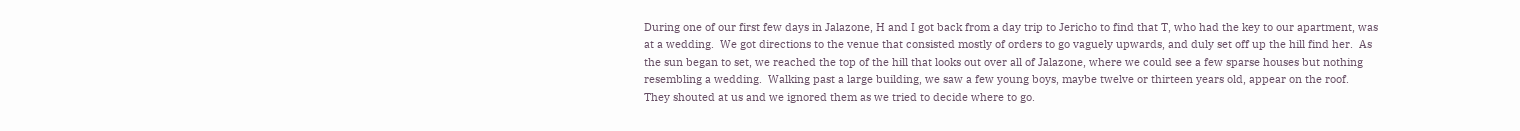During one of our first few days in Jalazone, H and I got back from a day trip to Jericho to find that T, who had the key to our apartment, was at a wedding.  We got directions to the venue that consisted mostly of orders to go vaguely upwards, and duly set off up the hill find her.  As the sun began to set, we reached the top of the hill that looks out over all of Jalazone, where we could see a few sparse houses but nothing resembling a wedding.  Walking past a large building, we saw a few young boys, maybe twelve or thirteen years old, appear on the roof.  They shouted at us and we ignored them as we tried to decide where to go.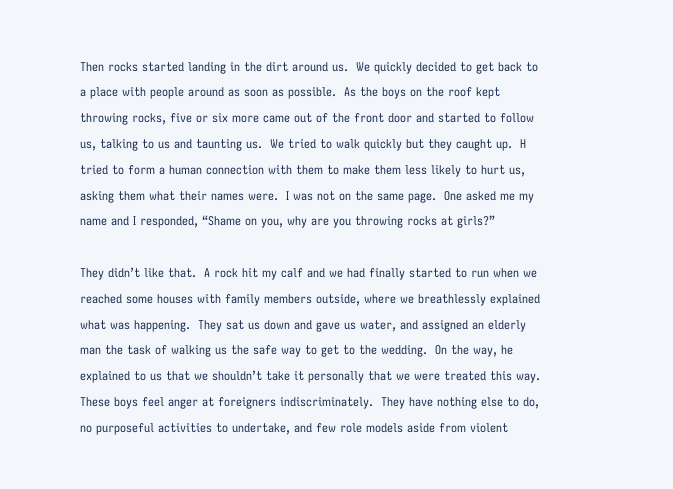Then rocks started landing in the dirt around us.  We quickly decided to get back to a place with people around as soon as possible.  As the boys on the roof kept throwing rocks, five or six more came out of the front door and started to follow us, talking to us and taunting us.  We tried to walk quickly but they caught up.  H tried to form a human connection with them to make them less likely to hurt us, asking them what their names were.  I was not on the same page.  One asked me my name and I responded, “Shame on you, why are you throwing rocks at girls?”

They didn’t like that.  A rock hit my calf and we had finally started to run when we reached some houses with family members outside, where we breathlessly explained what was happening.  They sat us down and gave us water, and assigned an elderly man the task of walking us the safe way to get to the wedding.  On the way, he explained to us that we shouldn’t take it personally that we were treated this way.  These boys feel anger at foreigners indiscriminately.  They have nothing else to do, no purposeful activities to undertake, and few role models aside from violent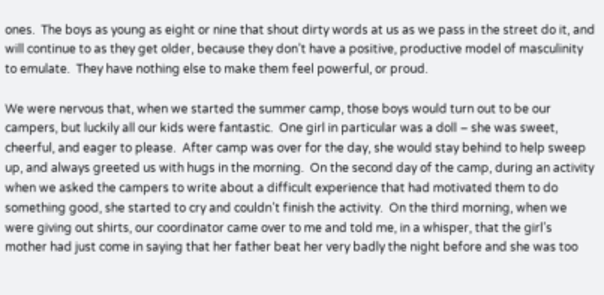ones.  The boys as young as eight or nine that shout dirty words at us as we pass in the street do it, and will continue to as they get older, because they don’t have a positive, productive model of masculinity to emulate.  They have nothing else to make them feel powerful, or proud.

We were nervous that, when we started the summer camp, those boys would turn out to be our campers, but luckily all our kids were fantastic.  One girl in particular was a doll – she was sweet, cheerful, and eager to please.  After camp was over for the day, she would stay behind to help sweep up, and always greeted us with hugs in the morning.  On the second day of the camp, during an activity when we asked the campers to write about a difficult experience that had motivated them to do something good, she started to cry and couldn’t finish the activity.  On the third morning, when we were giving out shirts, our coordinator came over to me and told me, in a whisper, that the girl’s mother had just come in saying that her father beat her very badly the night before and she was too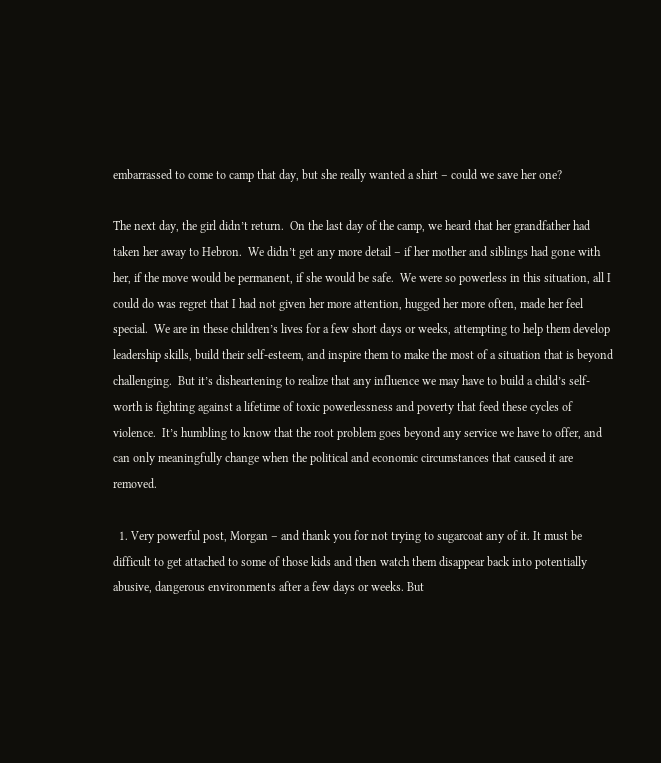embarrassed to come to camp that day, but she really wanted a shirt – could we save her one?

The next day, the girl didn’t return.  On the last day of the camp, we heard that her grandfather had taken her away to Hebron.  We didn’t get any more detail – if her mother and siblings had gone with her, if the move would be permanent, if she would be safe.  We were so powerless in this situation, all I could do was regret that I had not given her more attention, hugged her more often, made her feel special.  We are in these children’s lives for a few short days or weeks, attempting to help them develop leadership skills, build their self-esteem, and inspire them to make the most of a situation that is beyond challenging.  But it’s disheartening to realize that any influence we may have to build a child’s self-worth is fighting against a lifetime of toxic powerlessness and poverty that feed these cycles of violence.  It’s humbling to know that the root problem goes beyond any service we have to offer, and can only meaningfully change when the political and economic circumstances that caused it are removed.

  1. Very powerful post, Morgan – and thank you for not trying to sugarcoat any of it. It must be difficult to get attached to some of those kids and then watch them disappear back into potentially abusive, dangerous environments after a few days or weeks. But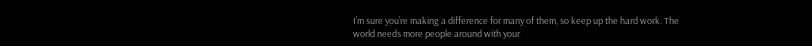I’m sure you’re making a difference for many of them, so keep up the hard work. The world needs more people around with your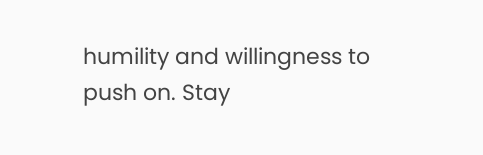humility and willingness to push on. Stay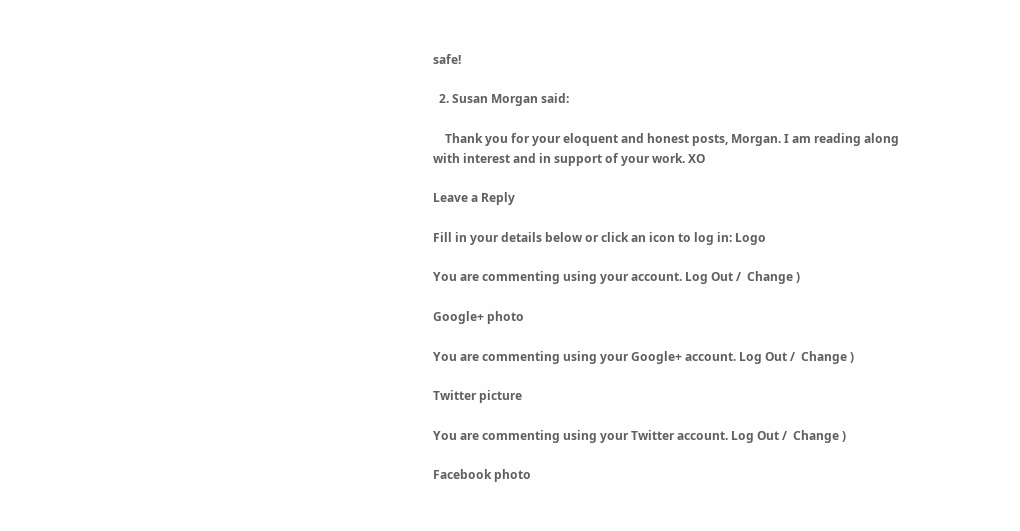safe!

  2. Susan Morgan said:

    Thank you for your eloquent and honest posts, Morgan. I am reading along with interest and in support of your work. XO

Leave a Reply

Fill in your details below or click an icon to log in: Logo

You are commenting using your account. Log Out /  Change )

Google+ photo

You are commenting using your Google+ account. Log Out /  Change )

Twitter picture

You are commenting using your Twitter account. Log Out /  Change )

Facebook photo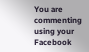You are commenting using your Facebook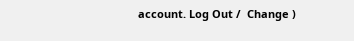account. Log Out /  Change )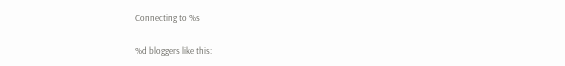Connecting to %s

%d bloggers like this: